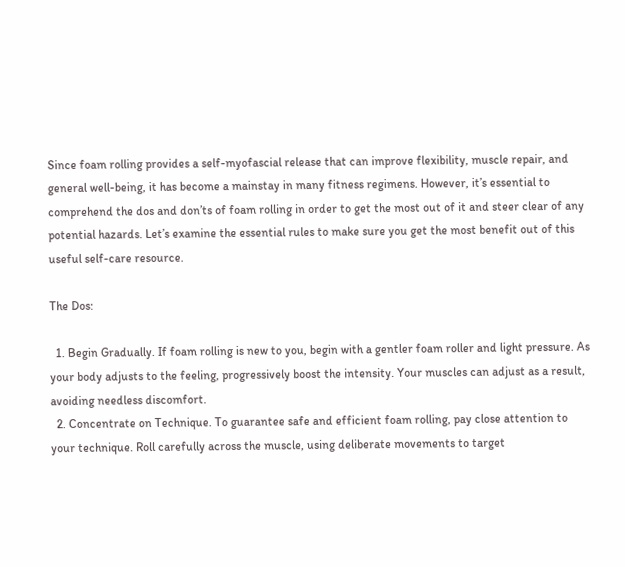Since foam rolling provides a self-myofascial release that can improve flexibility, muscle repair, and general well-being, it has become a mainstay in many fitness regimens. However, it’s essential to comprehend the dos and don’ts of foam rolling in order to get the most out of it and steer clear of any potential hazards. Let’s examine the essential rules to make sure you get the most benefit out of this useful self-care resource.

The Dos:

  1. Begin Gradually. If foam rolling is new to you, begin with a gentler foam roller and light pressure. As your body adjusts to the feeling, progressively boost the intensity. Your muscles can adjust as a result, avoiding needless discomfort.
  2. Concentrate on Technique. To guarantee safe and efficient foam rolling, pay close attention to your technique. Roll carefully across the muscle, using deliberate movements to target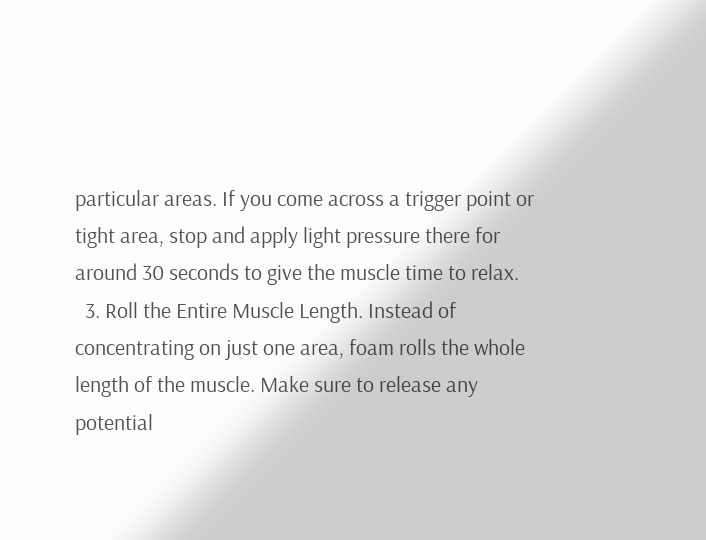particular areas. If you come across a trigger point or tight area, stop and apply light pressure there for around 30 seconds to give the muscle time to relax.
  3. Roll the Entire Muscle Length. Instead of concentrating on just one area, foam rolls the whole length of the muscle. Make sure to release any potential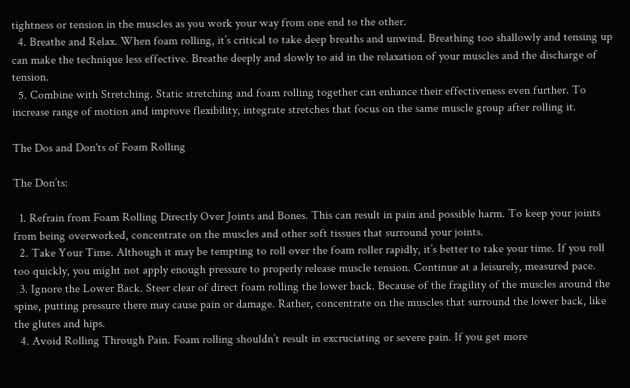tightness or tension in the muscles as you work your way from one end to the other.
  4. Breathe and Relax. When foam rolling, it’s critical to take deep breaths and unwind. Breathing too shallowly and tensing up can make the technique less effective. Breathe deeply and slowly to aid in the relaxation of your muscles and the discharge of tension.
  5. Combine with Stretching. Static stretching and foam rolling together can enhance their effectiveness even further. To increase range of motion and improve flexibility, integrate stretches that focus on the same muscle group after rolling it.

The Dos and Don'ts of Foam Rolling

The Don’ts:

  1. Refrain from Foam Rolling Directly Over Joints and Bones. This can result in pain and possible harm. To keep your joints from being overworked, concentrate on the muscles and other soft tissues that surround your joints.
  2. Take Your Time. Although it may be tempting to roll over the foam roller rapidly, it’s better to take your time. If you roll too quickly, you might not apply enough pressure to properly release muscle tension. Continue at a leisurely, measured pace.
  3. Ignore the Lower Back. Steer clear of direct foam rolling the lower back. Because of the fragility of the muscles around the spine, putting pressure there may cause pain or damage. Rather, concentrate on the muscles that surround the lower back, like the glutes and hips.
  4. Avoid Rolling Through Pain. Foam rolling shouldn’t result in excruciating or severe pain. If you get more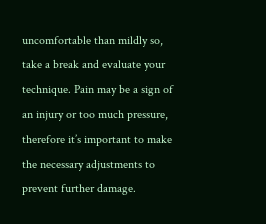uncomfortable than mildly so, take a break and evaluate your technique. Pain may be a sign of an injury or too much pressure, therefore it’s important to make the necessary adjustments to prevent further damage.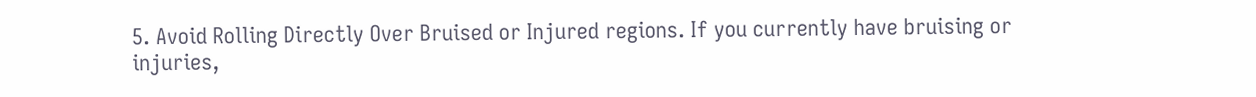5. Avoid Rolling Directly Over Bruised or Injured regions. If you currently have bruising or injuries,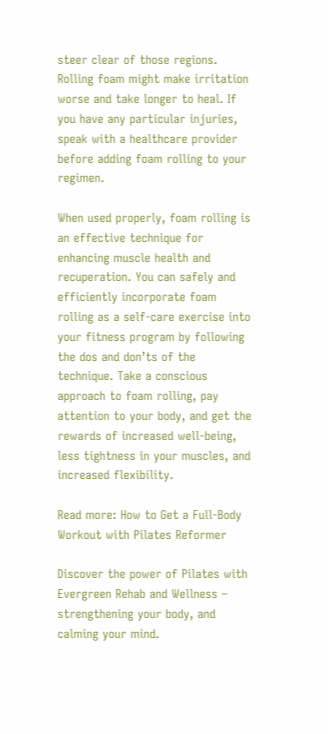steer clear of those regions. Rolling foam might make irritation worse and take longer to heal. If you have any particular injuries, speak with a healthcare provider before adding foam rolling to your regimen.

When used properly, foam rolling is an effective technique for enhancing muscle health and recuperation. You can safely and efficiently incorporate foam rolling as a self-care exercise into your fitness program by following the dos and don’ts of the technique. Take a conscious approach to foam rolling, pay attention to your body, and get the rewards of increased well-being, less tightness in your muscles, and increased flexibility.

Read more: How to Get a Full-Body Workout with Pilates Reformer

Discover the power of Pilates with Evergreen Rehab and Wellness – strengthening your body, and calming your mind.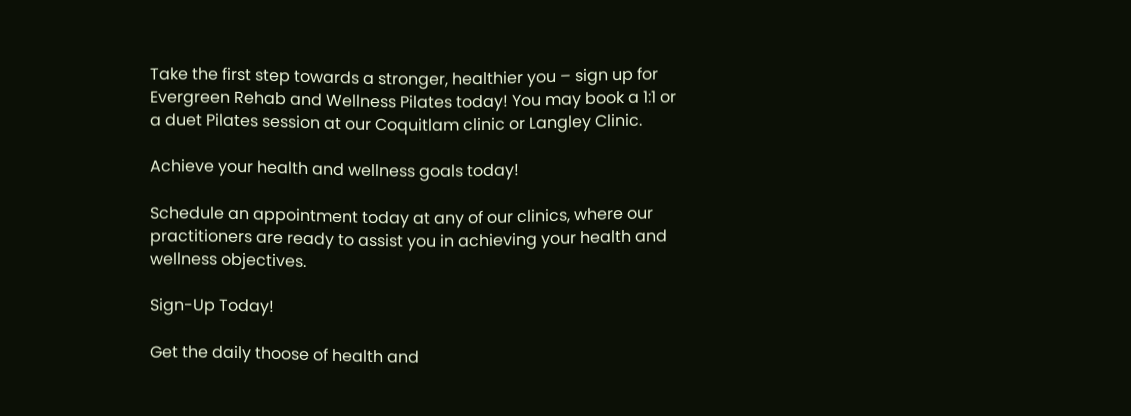Take the first step towards a stronger, healthier you – sign up for Evergreen Rehab and Wellness Pilates today! You may book a 1:1 or a duet Pilates session at our Coquitlam clinic or Langley Clinic.

Achieve your health and wellness goals today!

Schedule an appointment today at any of our clinics, where our practitioners are ready to assist you in achieving your health and wellness objectives.

Sign-Up Today!

Get the daily thoose of health and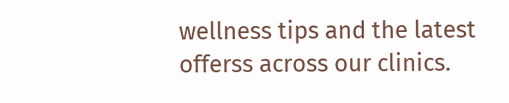wellness tips and the latest offerss across our clinics.